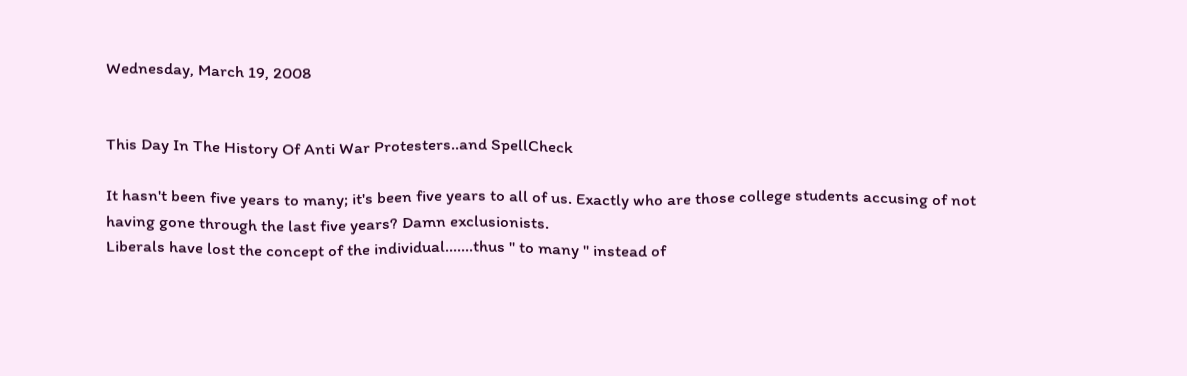Wednesday, March 19, 2008


This Day In The History Of Anti War Protesters..and SpellCheck

It hasn't been five years to many; it's been five years to all of us. Exactly who are those college students accusing of not having gone through the last five years? Damn exclusionists.
Liberals have lost the concept of the individual.......thus " to many " instead of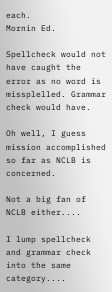each.
Mornin Ed.

Spellcheck would not have caught the error as no word is missplelled. Grammar check would have.

Oh well, I guess mission accomplished so far as NCLB is concerned.

Not a big fan of NCLB either....

I lump spellcheck and grammar check into the same category....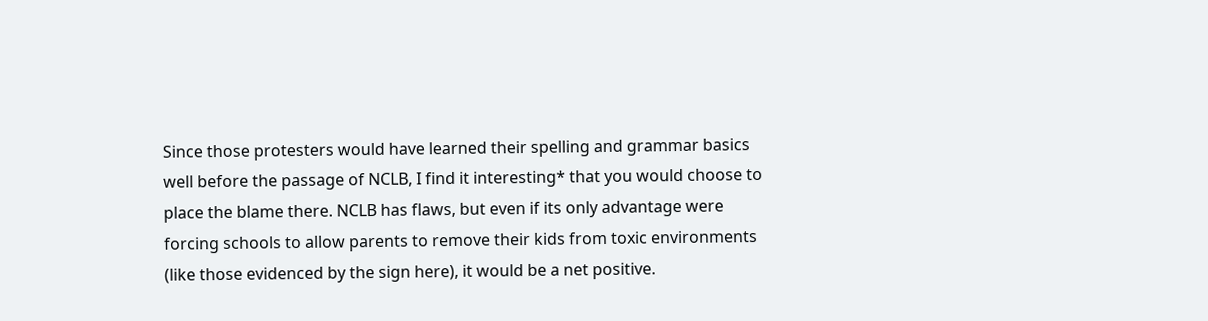Since those protesters would have learned their spelling and grammar basics well before the passage of NCLB, I find it interesting* that you would choose to place the blame there. NCLB has flaws, but even if its only advantage were forcing schools to allow parents to remove their kids from toxic environments (like those evidenced by the sign here), it would be a net positive.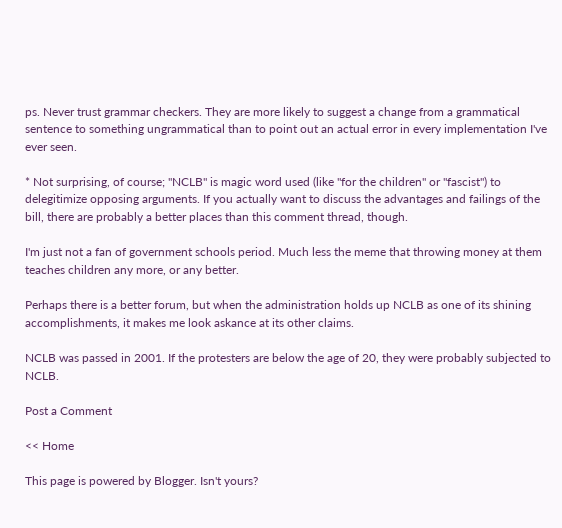ps. Never trust grammar checkers. They are more likely to suggest a change from a grammatical sentence to something ungrammatical than to point out an actual error in every implementation I've ever seen.

* Not surprising, of course; "NCLB" is magic word used (like "for the children" or "fascist") to delegitimize opposing arguments. If you actually want to discuss the advantages and failings of the bill, there are probably a better places than this comment thread, though.

I'm just not a fan of government schools period. Much less the meme that throwing money at them teaches children any more, or any better.

Perhaps there is a better forum, but when the administration holds up NCLB as one of its shining accomplishments, it makes me look askance at its other claims.

NCLB was passed in 2001. If the protesters are below the age of 20, they were probably subjected to NCLB.

Post a Comment

<< Home

This page is powered by Blogger. Isn't yours?